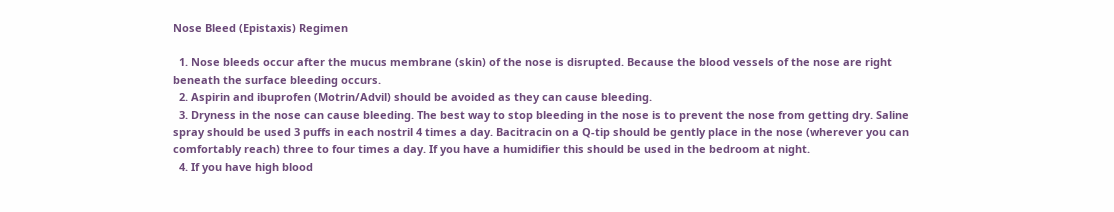Nose Bleed (Epistaxis) Regimen

  1. Nose bleeds occur after the mucus membrane (skin) of the nose is disrupted. Because the blood vessels of the nose are right beneath the surface bleeding occurs.
  2. Aspirin and ibuprofen (Motrin/Advil) should be avoided as they can cause bleeding.
  3. Dryness in the nose can cause bleeding. The best way to stop bleeding in the nose is to prevent the nose from getting dry. Saline spray should be used 3 puffs in each nostril 4 times a day. Bacitracin on a Q-tip should be gently place in the nose (wherever you can comfortably reach) three to four times a day. If you have a humidifier this should be used in the bedroom at night.
  4. If you have high blood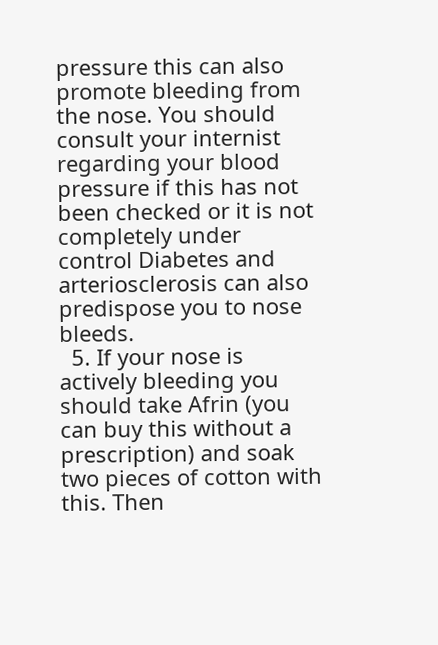pressure this can also promote bleeding from the nose. You should consult your internist regarding your blood pressure if this has not been checked or it is not completely under control Diabetes and arteriosclerosis can also predispose you to nose bleeds.
  5. If your nose is actively bleeding you should take Afrin (you can buy this without a prescription) and soak two pieces of cotton with this. Then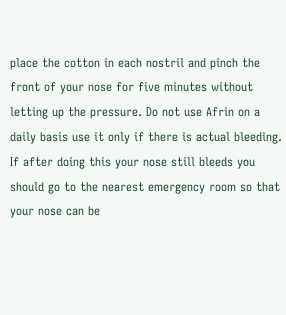place the cotton in each nostril and pinch the front of your nose for five minutes without letting up the pressure. Do not use Afrin on a daily basis use it only if there is actual bleeding. If after doing this your nose still bleeds you should go to the nearest emergency room so that your nose can be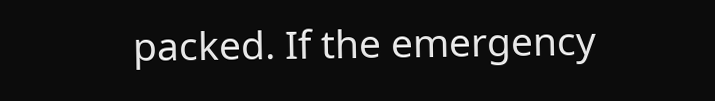packed. If the emergency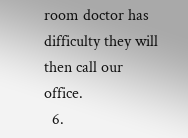room doctor has difficulty they will then call our office.
  6.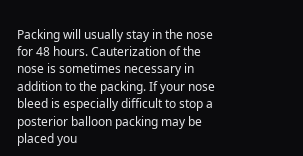Packing will usually stay in the nose for 48 hours. Cauterization of the nose is sometimes necessary in addition to the packing. If your nose bleed is especially difficult to stop a posterior balloon packing may be placed you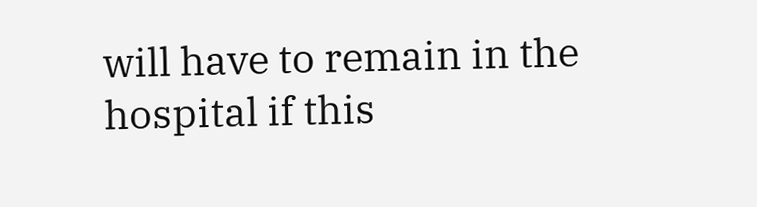will have to remain in the hospital if this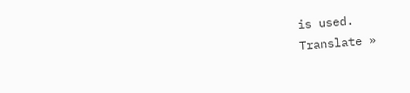is used.
Translate »